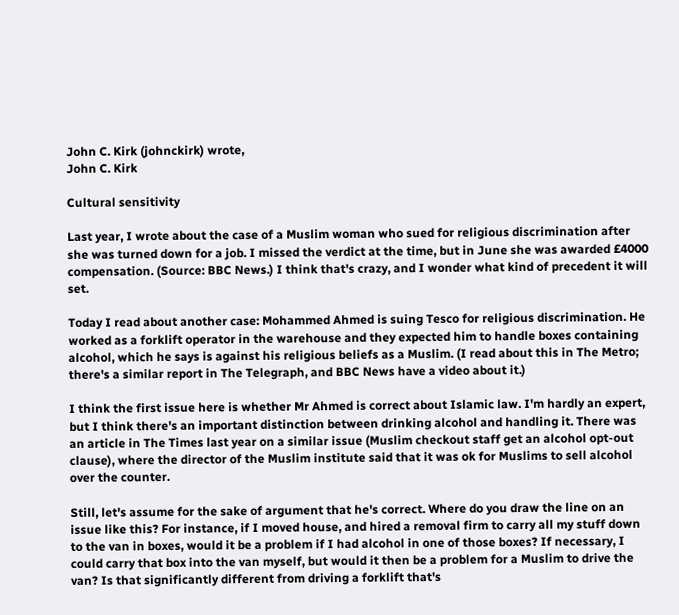John C. Kirk (johnckirk) wrote,
John C. Kirk

Cultural sensitivity

Last year, I wrote about the case of a Muslim woman who sued for religious discrimination after she was turned down for a job. I missed the verdict at the time, but in June she was awarded £4000 compensation. (Source: BBC News.) I think that's crazy, and I wonder what kind of precedent it will set.

Today I read about another case: Mohammed Ahmed is suing Tesco for religious discrimination. He worked as a forklift operator in the warehouse and they expected him to handle boxes containing alcohol, which he says is against his religious beliefs as a Muslim. (I read about this in The Metro; there's a similar report in The Telegraph, and BBC News have a video about it.)

I think the first issue here is whether Mr Ahmed is correct about Islamic law. I'm hardly an expert, but I think there's an important distinction between drinking alcohol and handling it. There was an article in The Times last year on a similar issue (Muslim checkout staff get an alcohol opt-out clause), where the director of the Muslim institute said that it was ok for Muslims to sell alcohol over the counter.

Still, let's assume for the sake of argument that he's correct. Where do you draw the line on an issue like this? For instance, if I moved house, and hired a removal firm to carry all my stuff down to the van in boxes, would it be a problem if I had alcohol in one of those boxes? If necessary, I could carry that box into the van myself, but would it then be a problem for a Muslim to drive the van? Is that significantly different from driving a forklift that's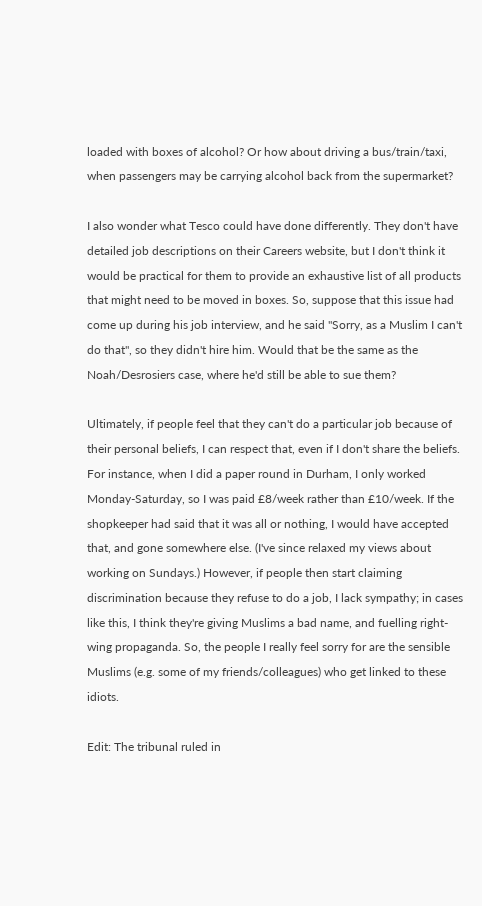loaded with boxes of alcohol? Or how about driving a bus/train/taxi, when passengers may be carrying alcohol back from the supermarket?

I also wonder what Tesco could have done differently. They don't have detailed job descriptions on their Careers website, but I don't think it would be practical for them to provide an exhaustive list of all products that might need to be moved in boxes. So, suppose that this issue had come up during his job interview, and he said "Sorry, as a Muslim I can't do that", so they didn't hire him. Would that be the same as the Noah/Desrosiers case, where he'd still be able to sue them?

Ultimately, if people feel that they can't do a particular job because of their personal beliefs, I can respect that, even if I don't share the beliefs. For instance, when I did a paper round in Durham, I only worked Monday-Saturday, so I was paid £8/week rather than £10/week. If the shopkeeper had said that it was all or nothing, I would have accepted that, and gone somewhere else. (I've since relaxed my views about working on Sundays.) However, if people then start claiming discrimination because they refuse to do a job, I lack sympathy; in cases like this, I think they're giving Muslims a bad name, and fuelling right-wing propaganda. So, the people I really feel sorry for are the sensible Muslims (e.g. some of my friends/colleagues) who get linked to these idiots.

Edit: The tribunal ruled in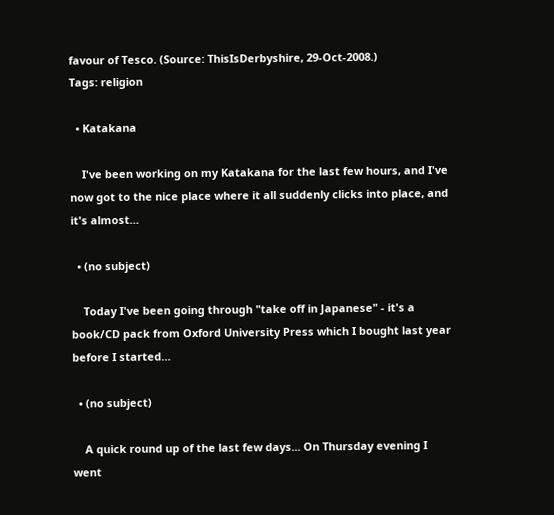favour of Tesco. (Source: ThisIsDerbyshire, 29-Oct-2008.)
Tags: religion

  • Katakana

    I've been working on my Katakana for the last few hours, and I've now got to the nice place where it all suddenly clicks into place, and it's almost…

  • (no subject)

    Today I've been going through "take off in Japanese" - it's a book/CD pack from Oxford University Press which I bought last year before I started…

  • (no subject)

    A quick round up of the last few days... On Thursday evening I went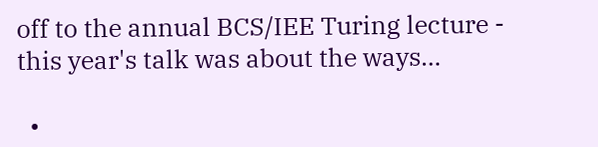off to the annual BCS/IEE Turing lecture - this year's talk was about the ways…

  •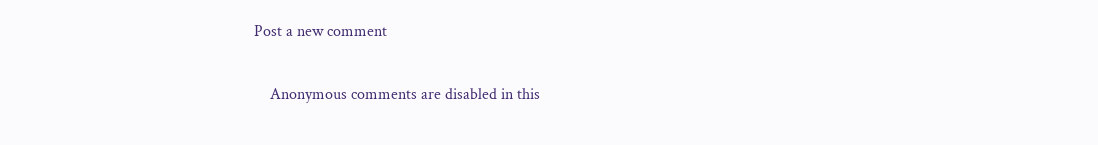Post a new comment


    Anonymous comments are disabled in this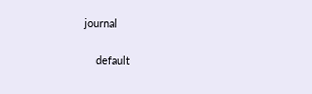journal

    default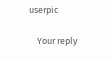userpic

    Your reply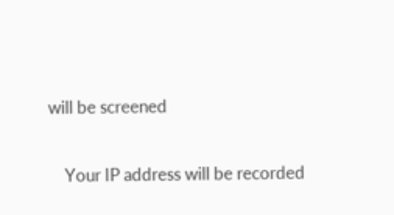will be screened

    Your IP address will be recorded